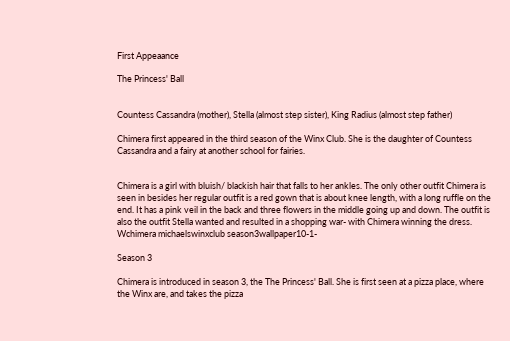First Appeaance

The Princess' Ball


Countess Cassandra (mother), Stella (almost step sister), King Radius (almost step father)

Chimera first appeared in the third season of the Winx Club. She is the daughter of Countess Cassandra and a fairy at another school for fairies.


Chimera is a girl with bluish/ blackish hair that falls to her ankles. The only other outfit Chimera is seen in besides her regular outfit is a red gown that is about knee length, with a long ruffle on the end. It has a pink veil in the back and three flowers in the middle going up and down. The outfit is also the outfit Stella wanted and resulted in a shopping war- with Chimera winning the dress.
Wchimera michaelswinxclub season3wallpaper10-1-

Season 3

Chimera is introduced in season 3, the The Princess' Ball. She is first seen at a pizza place, where the Winx are, and takes the pizza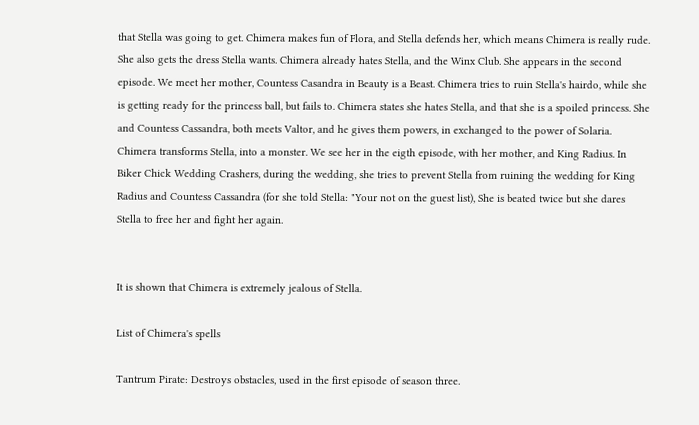that Stella was going to get. Chimera makes fun of Flora, and Stella defends her, which means Chimera is really rude. She also gets the dress Stella wants. Chimera already hates Stella, and the Winx Club. She appears in the second episode. We meet her mother, Countess Casandra in Beauty is a Beast. Chimera tries to ruin Stella's hairdo, while she is getting ready for the princess ball, but fails to. Chimera states she hates Stella, and that she is a spoiled princess. She and Countess Cassandra, both meets Valtor, and he gives them powers, in exchanged to the power of Solaria. Chimera transforms Stella, into a monster. We see her in the eigth episode, with her mother, and King Radius. In Biker Chick Wedding Crashers, during the wedding, she tries to prevent Stella from ruining the wedding for King Radius and Countess Cassandra (for she told Stella: "Your not on the guest list), She is beated twice but she dares Stella to free her and fight her again.


It is shown that Chimera is extremely jealous of Stella.

List of Chimera's spells

Tantrum Pirate: Destroys obstacles, used in the first episode of season three.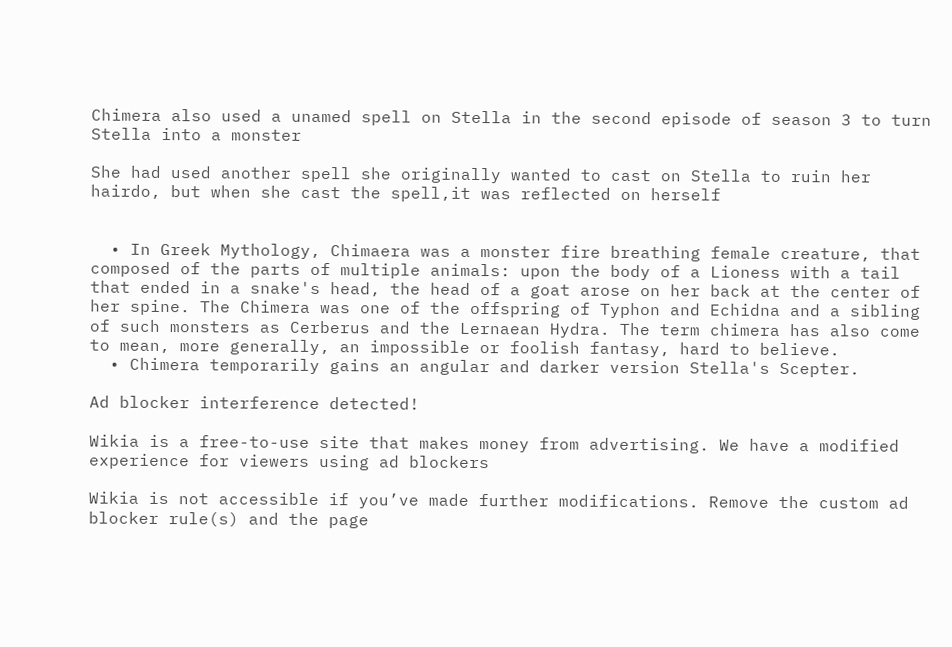Chimera also used a unamed spell on Stella in the second episode of season 3 to turn Stella into a monster

She had used another spell she originally wanted to cast on Stella to ruin her hairdo, but when she cast the spell,it was reflected on herself


  • In Greek Mythology, Chimaera was a monster fire breathing female creature, that composed of the parts of multiple animals: upon the body of a Lioness with a tail that ended in a snake's head, the head of a goat arose on her back at the center of her spine. The Chimera was one of the offspring of Typhon and Echidna and a sibling of such monsters as Cerberus and the Lernaean Hydra. The term chimera has also come to mean, more generally, an impossible or foolish fantasy, hard to believe.
  • Chimera temporarily gains an angular and darker version Stella's Scepter.

Ad blocker interference detected!

Wikia is a free-to-use site that makes money from advertising. We have a modified experience for viewers using ad blockers

Wikia is not accessible if you’ve made further modifications. Remove the custom ad blocker rule(s) and the page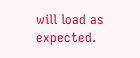will load as expected.